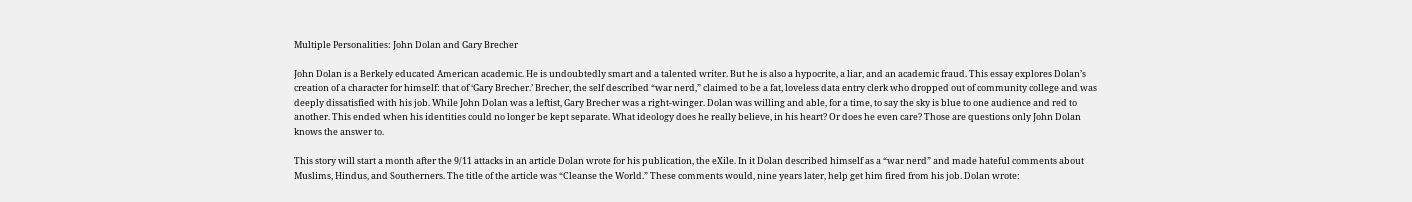Multiple Personalities: John Dolan and Gary Brecher

John Dolan is a Berkely educated American academic. He is undoubtedly smart and a talented writer. But he is also a hypocrite, a liar, and an academic fraud. This essay explores Dolan’s creation of a character for himself: that of ‘Gary Brecher.’ Brecher, the self described “war nerd,” claimed to be a fat, loveless data entry clerk who dropped out of community college and was deeply dissatisfied with his job. While John Dolan was a leftist, Gary Brecher was a right-winger. Dolan was willing and able, for a time, to say the sky is blue to one audience and red to another. This ended when his identities could no longer be kept separate. What ideology does he really believe, in his heart? Or does he even care? Those are questions only John Dolan knows the answer to.

This story will start a month after the 9/11 attacks in an article Dolan wrote for his publication, the eXile. In it Dolan described himself as a “war nerd” and made hateful comments about Muslims, Hindus, and Southerners. The title of the article was “Cleanse the World.” These comments would, nine years later, help get him fired from his job. Dolan wrote: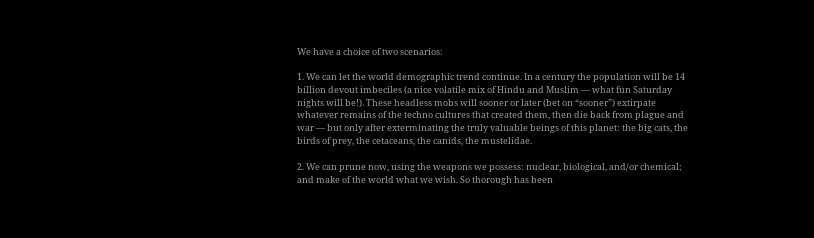We have a choice of two scenarios:

1. We can let the world demographic trend continue. In a century the population will be 14 billion devout imbeciles (a nice volatile mix of Hindu and Muslim — what fun Saturday nights will be!). These headless mobs will sooner or later (bet on “sooner”) extirpate whatever remains of the techno cultures that created them, then die back from plague and war — but only after exterminating the truly valuable beings of this planet: the big cats, the birds of prey, the cetaceans, the canids, the mustelidae.

2. We can prune now, using the weapons we possess: nuclear, biological, and/or chemical; and make of the world what we wish. So thorough has been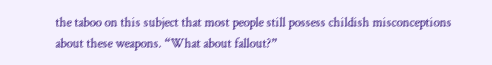the taboo on this subject that most people still possess childish misconceptions about these weapons. “What about fallout?”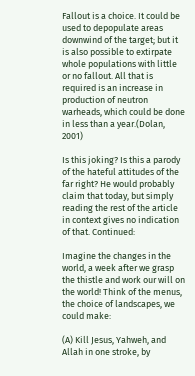Fallout is a choice. It could be used to depopulate areas downwind of the target; but it is also possible to extirpate whole populations with little or no fallout. All that is required is an increase in production of neutron warheads, which could be done in less than a year.(Dolan, 2001)

Is this joking? Is this a parody of the hateful attitudes of the far right? He would probably claim that today, but simply reading the rest of the article in context gives no indication of that. Continued:

Imagine the changes in the world, a week after we grasp the thistle and work our will on the world! Think of the menus, the choice of landscapes, we could make:

(A) Kill Jesus, Yahweh, and Allah in one stroke, by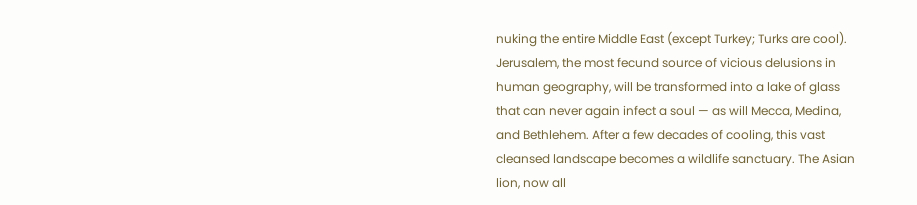nuking the entire Middle East (except Turkey; Turks are cool). Jerusalem, the most fecund source of vicious delusions in human geography, will be transformed into a lake of glass that can never again infect a soul — as will Mecca, Medina, and Bethlehem. After a few decades of cooling, this vast cleansed landscape becomes a wildlife sanctuary. The Asian lion, now all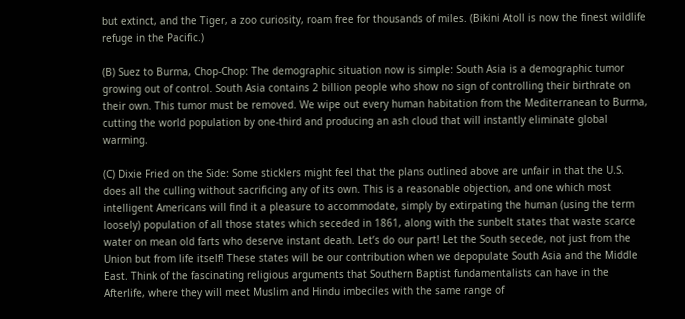but extinct, and the Tiger, a zoo curiosity, roam free for thousands of miles. (Bikini Atoll is now the finest wildlife refuge in the Pacific.)

(B) Suez to Burma, Chop-Chop: The demographic situation now is simple: South Asia is a demographic tumor growing out of control. South Asia contains 2 billion people who show no sign of controlling their birthrate on their own. This tumor must be removed. We wipe out every human habitation from the Mediterranean to Burma, cutting the world population by one-third and producing an ash cloud that will instantly eliminate global warming.

(C) Dixie Fried on the Side: Some sticklers might feel that the plans outlined above are unfair in that the U.S. does all the culling without sacrificing any of its own. This is a reasonable objection, and one which most intelligent Americans will find it a pleasure to accommodate, simply by extirpating the human (using the term loosely) population of all those states which seceded in 1861, along with the sunbelt states that waste scarce water on mean old farts who deserve instant death. Let’s do our part! Let the South secede, not just from the Union but from life itself! These states will be our contribution when we depopulate South Asia and the Middle East. Think of the fascinating religious arguments that Southern Baptist fundamentalists can have in the Afterlife, where they will meet Muslim and Hindu imbeciles with the same range of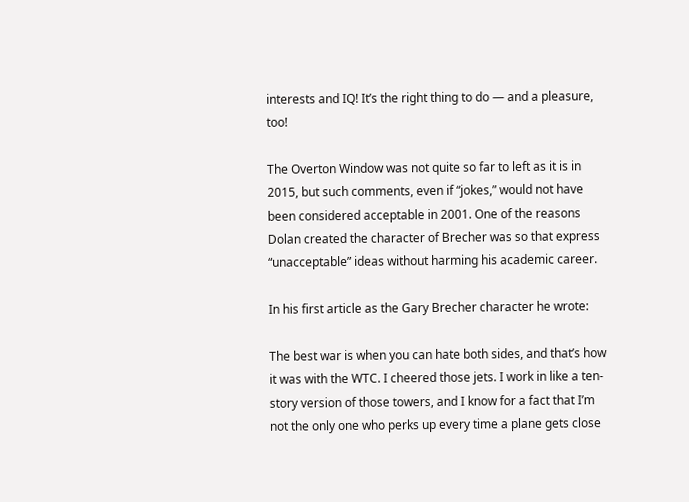interests and IQ! It’s the right thing to do — and a pleasure, too!

The Overton Window was not quite so far to left as it is in 2015, but such comments, even if “jokes,” would not have been considered acceptable in 2001. One of the reasons Dolan created the character of Brecher was so that express “unacceptable” ideas without harming his academic career.

In his first article as the Gary Brecher character he wrote:

The best war is when you can hate both sides, and that’s how it was with the WTC. I cheered those jets. I work in like a ten-story version of those towers, and I know for a fact that I’m not the only one who perks up every time a plane gets close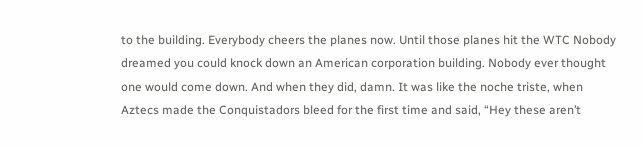to the building. Everybody cheers the planes now. Until those planes hit the WTC Nobody dreamed you could knock down an American corporation building. Nobody ever thought one would come down. And when they did, damn. It was like the noche triste, when Aztecs made the Conquistadors bleed for the first time and said, “Hey these aren’t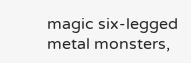magic six-legged metal monsters,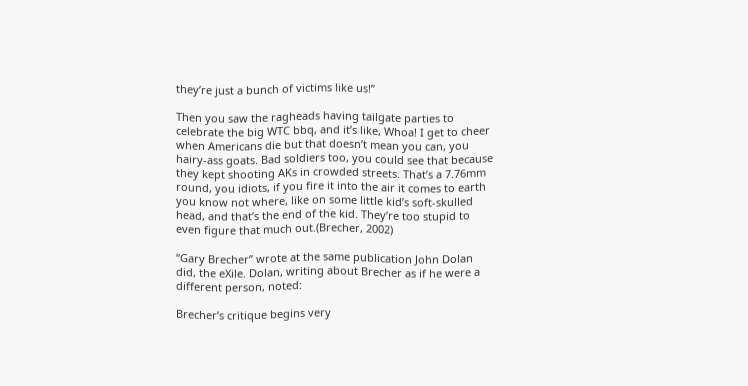they’re just a bunch of victims like us!”

Then you saw the ragheads having tailgate parties to celebrate the big WTC bbq, and it’s like, Whoa! I get to cheer when Americans die but that doesn’t mean you can, you hairy-ass goats. Bad soldiers too, you could see that because they kept shooting AKs in crowded streets. That’s a 7.76mm round, you idiots, if you fire it into the air it comes to earth you know not where, like on some little kid’s soft-skulled head, and that’s the end of the kid. They’re too stupid to even figure that much out.(Brecher, 2002)

“Gary Brecher” wrote at the same publication John Dolan did, the eXile. Dolan, writing about Brecher as if he were a different person, noted:

Brecher’s critique begins very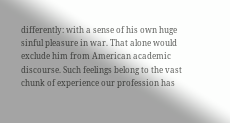differently: with a sense of his own huge sinful pleasure in war. That alone would exclude him from American academic discourse. Such feelings belong to the vast chunk of experience our profession has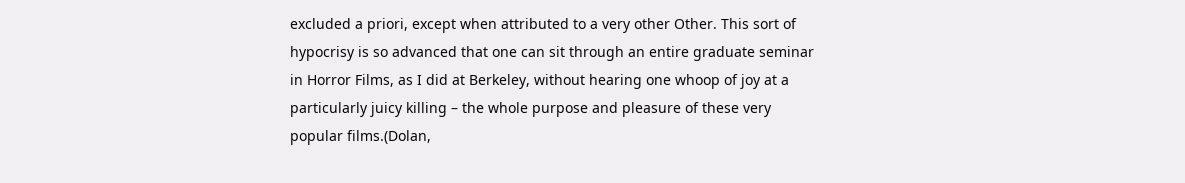excluded a priori, except when attributed to a very other Other. This sort of hypocrisy is so advanced that one can sit through an entire graduate seminar in Horror Films, as I did at Berkeley, without hearing one whoop of joy at a particularly juicy killing – the whole purpose and pleasure of these very popular films.(Dolan,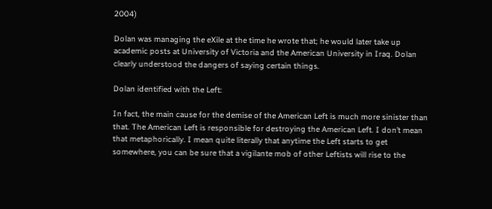2004)

Dolan was managing the eXile at the time he wrote that; he would later take up academic posts at University of Victoria and the American University in Iraq. Dolan clearly understood the dangers of saying certain things.

Dolan identified with the Left:

In fact, the main cause for the demise of the American Left is much more sinister than that. The American Left is responsible for destroying the American Left. I don’t mean that metaphorically. I mean quite literally that anytime the Left starts to get somewhere, you can be sure that a vigilante mob of other Leftists will rise to the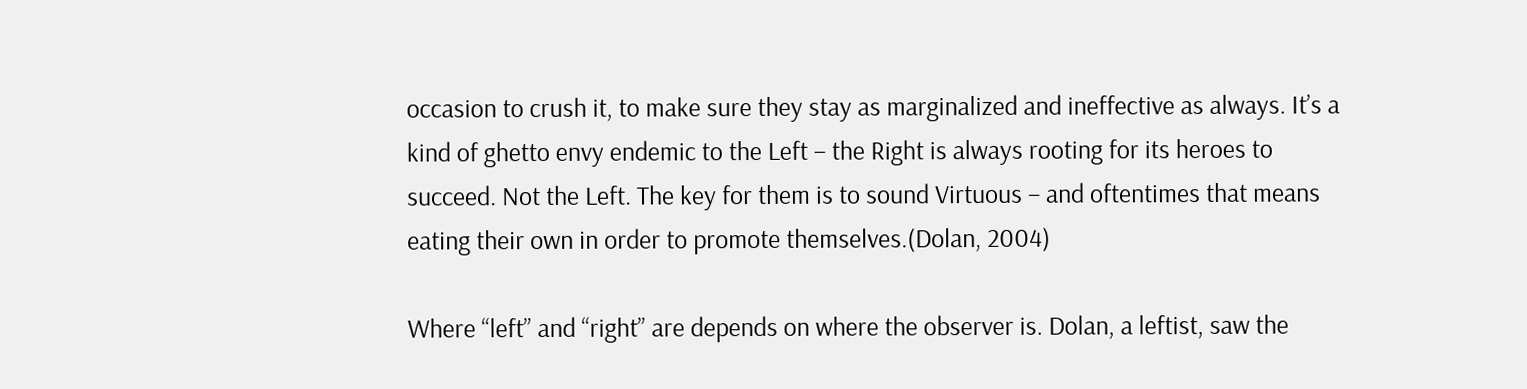occasion to crush it, to make sure they stay as marginalized and ineffective as always. It’s a kind of ghetto envy endemic to the Left – the Right is always rooting for its heroes to succeed. Not the Left. The key for them is to sound Virtuous – and oftentimes that means eating their own in order to promote themselves.(Dolan, 2004)

Where “left” and “right” are depends on where the observer is. Dolan, a leftist, saw the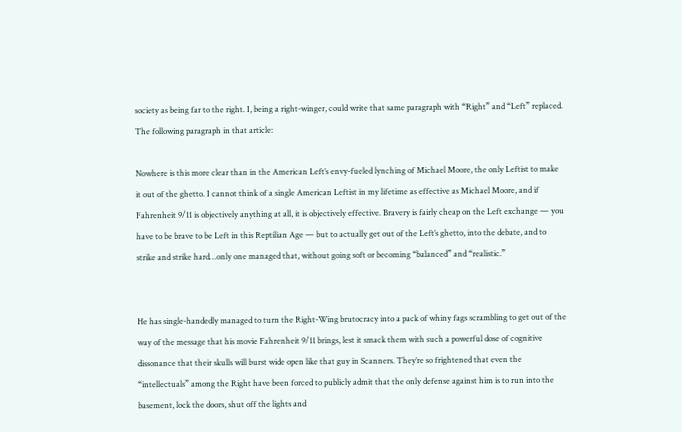society as being far to the right. I, being a right-winger, could write that same paragraph with “Right” and “Left” replaced. The following paragraph in that article:

Nowhere is this more clear than in the American Left’s envy-fueled lynching of Michael Moore, the only Leftist to make it out of the ghetto. I cannot think of a single American Leftist in my lifetime as effective as Michael Moore, and if Fahrenheit 9/11 is objectively anything at all, it is objectively effective. Bravery is fairly cheap on the Left exchange — you have to be brave to be Left in this Reptilian Age — but to actually get out of the Left’s ghetto, into the debate, and to strike and strike hard…only one managed that, without going soft or becoming “balanced” and “realistic.”


He has single-handedly managed to turn the Right-Wing brutocracy into a pack of whiny fags scrambling to get out of the way of the message that his movie Fahrenheit 9/11 brings, lest it smack them with such a powerful dose of cognitive dissonance that their skulls will burst wide open like that guy in Scanners. They’re so frightened that even the “intellectuals” among the Right have been forced to publicly admit that the only defense against him is to run into the basement, lock the doors, shut off the lights and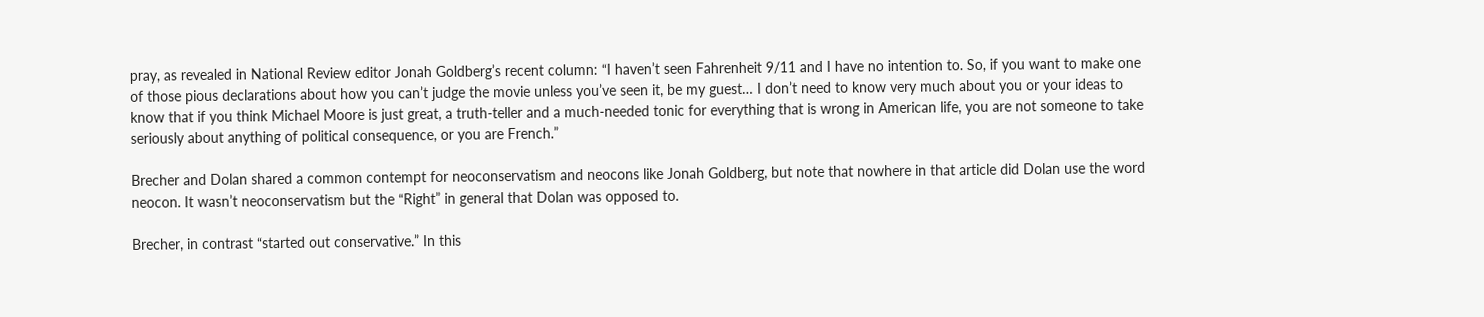pray, as revealed in National Review editor Jonah Goldberg’s recent column: “I haven’t seen Fahrenheit 9/11 and I have no intention to. So, if you want to make one of those pious declarations about how you can’t judge the movie unless you’ve seen it, be my guest… I don’t need to know very much about you or your ideas to know that if you think Michael Moore is just great, a truth-teller and a much-needed tonic for everything that is wrong in American life, you are not someone to take seriously about anything of political consequence, or you are French.”

Brecher and Dolan shared a common contempt for neoconservatism and neocons like Jonah Goldberg, but note that nowhere in that article did Dolan use the word neocon. It wasn’t neoconservatism but the “Right” in general that Dolan was opposed to.

Brecher, in contrast “started out conservative.” In this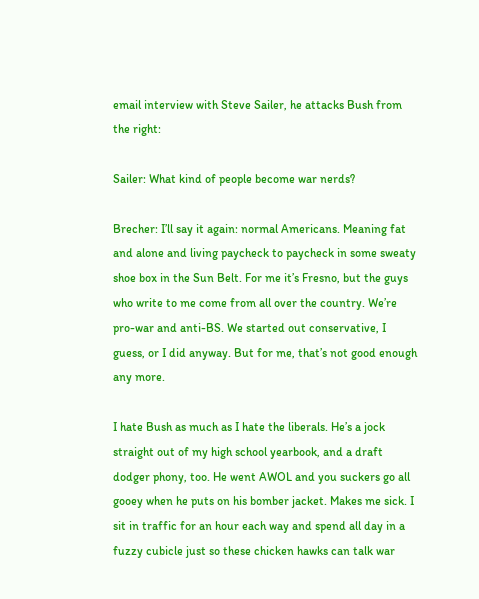email interview with Steve Sailer, he attacks Bush from the right:

Sailer: What kind of people become war nerds?

Brecher: I’ll say it again: normal Americans. Meaning fat and alone and living paycheck to paycheck in some sweaty shoe box in the Sun Belt. For me it’s Fresno, but the guys who write to me come from all over the country. We’re pro-war and anti-BS. We started out conservative, I guess, or I did anyway. But for me, that’s not good enough any more.

I hate Bush as much as I hate the liberals. He’s a jock straight out of my high school yearbook, and a draft dodger phony, too. He went AWOL and you suckers go all gooey when he puts on his bomber jacket. Makes me sick. I sit in traffic for an hour each way and spend all day in a fuzzy cubicle just so these chicken hawks can talk war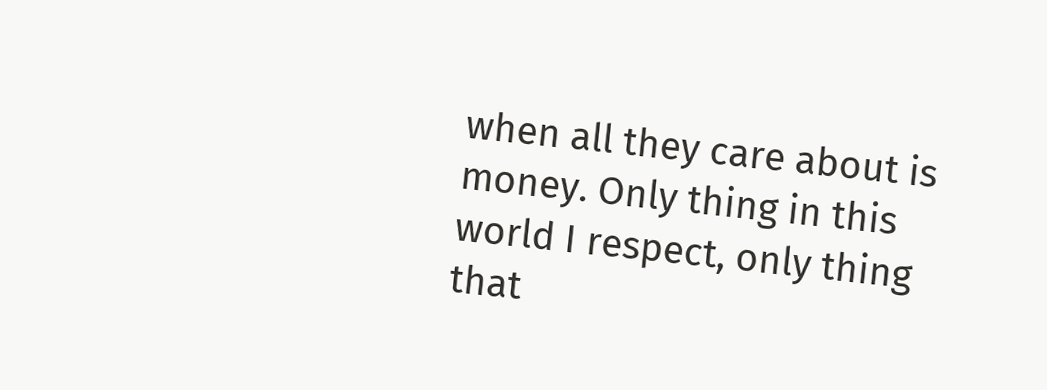when all they care about is money. Only thing in this world I respect, only thing that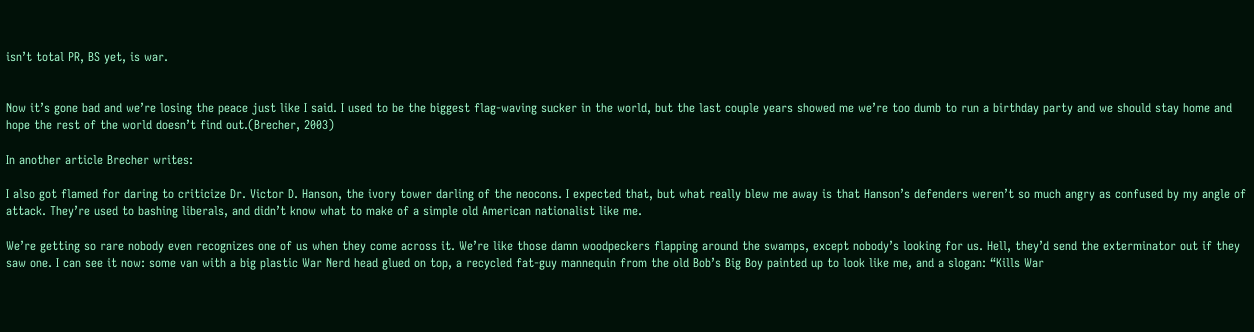isn’t total PR, BS yet, is war.


Now it’s gone bad and we’re losing the peace just like I said. I used to be the biggest flag-waving sucker in the world, but the last couple years showed me we’re too dumb to run a birthday party and we should stay home and hope the rest of the world doesn’t find out.(Brecher, 2003)

In another article Brecher writes:

I also got flamed for daring to criticize Dr. Victor D. Hanson, the ivory tower darling of the neocons. I expected that, but what really blew me away is that Hanson’s defenders weren’t so much angry as confused by my angle of attack. They’re used to bashing liberals, and didn’t know what to make of a simple old American nationalist like me.

We’re getting so rare nobody even recognizes one of us when they come across it. We’re like those damn woodpeckers flapping around the swamps, except nobody’s looking for us. Hell, they’d send the exterminator out if they saw one. I can see it now: some van with a big plastic War Nerd head glued on top, a recycled fat-guy mannequin from the old Bob’s Big Boy painted up to look like me, and a slogan: “Kills War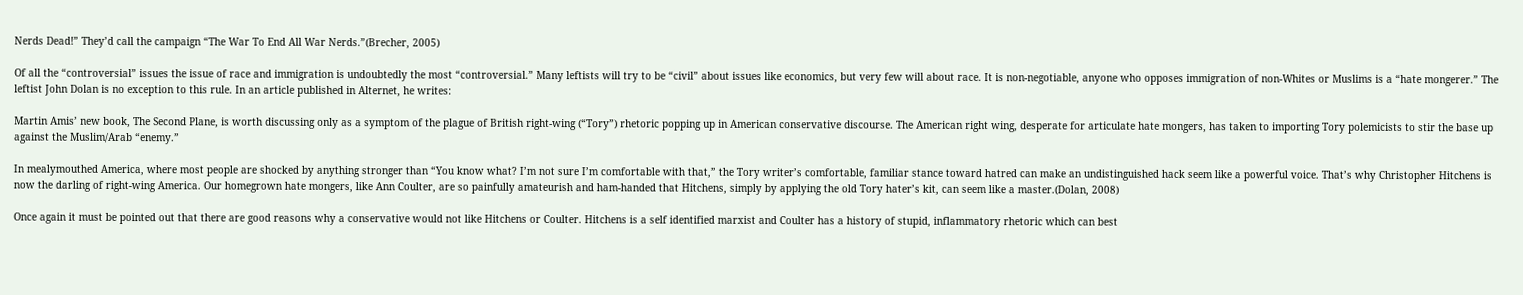Nerds Dead!” They’d call the campaign “The War To End All War Nerds.”(Brecher, 2005)

Of all the “controversial” issues the issue of race and immigration is undoubtedly the most “controversial.” Many leftists will try to be “civil” about issues like economics, but very few will about race. It is non-negotiable, anyone who opposes immigration of non-Whites or Muslims is a “hate mongerer.” The leftist John Dolan is no exception to this rule. In an article published in Alternet, he writes:

Martin Amis’ new book, The Second Plane, is worth discussing only as a symptom of the plague of British right-wing (“Tory”) rhetoric popping up in American conservative discourse. The American right wing, desperate for articulate hate mongers, has taken to importing Tory polemicists to stir the base up against the Muslim/Arab “enemy.”

In mealymouthed America, where most people are shocked by anything stronger than “You know what? I’m not sure I’m comfortable with that,” the Tory writer’s comfortable, familiar stance toward hatred can make an undistinguished hack seem like a powerful voice. That’s why Christopher Hitchens is now the darling of right-wing America. Our homegrown hate mongers, like Ann Coulter, are so painfully amateurish and ham-handed that Hitchens, simply by applying the old Tory hater’s kit, can seem like a master.(Dolan, 2008)

Once again it must be pointed out that there are good reasons why a conservative would not like Hitchens or Coulter. Hitchens is a self identified marxist and Coulter has a history of stupid, inflammatory rhetoric which can best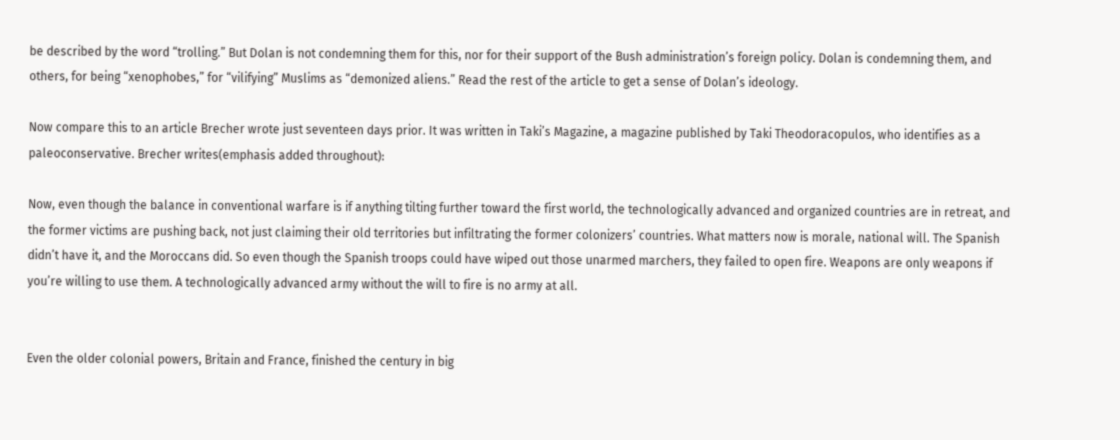be described by the word “trolling.” But Dolan is not condemning them for this, nor for their support of the Bush administration’s foreign policy. Dolan is condemning them, and others, for being “xenophobes,” for “vilifying” Muslims as “demonized aliens.” Read the rest of the article to get a sense of Dolan’s ideology.

Now compare this to an article Brecher wrote just seventeen days prior. It was written in Taki’s Magazine, a magazine published by Taki Theodoracopulos, who identifies as a paleoconservative. Brecher writes(emphasis added throughout):

Now, even though the balance in conventional warfare is if anything tilting further toward the first world, the technologically advanced and organized countries are in retreat, and the former victims are pushing back, not just claiming their old territories but infiltrating the former colonizers’ countries. What matters now is morale, national will. The Spanish didn’t have it, and the Moroccans did. So even though the Spanish troops could have wiped out those unarmed marchers, they failed to open fire. Weapons are only weapons if you’re willing to use them. A technologically advanced army without the will to fire is no army at all.


Even the older colonial powers, Britain and France, finished the century in big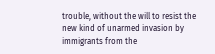trouble, without the will to resist the new kind of unarmed invasion by immigrants from the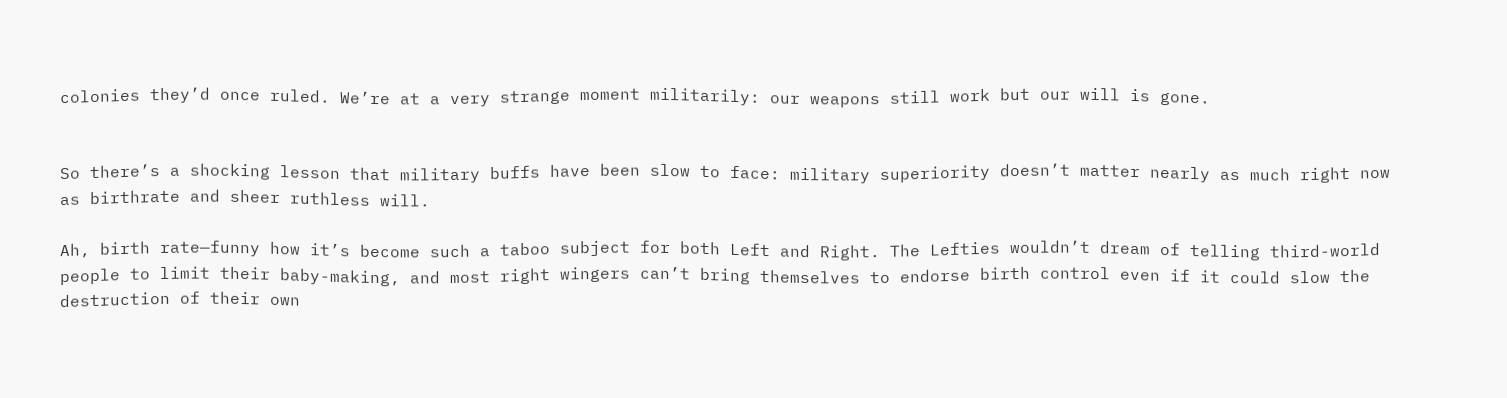colonies they’d once ruled. We’re at a very strange moment militarily: our weapons still work but our will is gone.


So there’s a shocking lesson that military buffs have been slow to face: military superiority doesn’t matter nearly as much right now as birthrate and sheer ruthless will.

Ah, birth rate—funny how it’s become such a taboo subject for both Left and Right. The Lefties wouldn’t dream of telling third-world people to limit their baby-making, and most right wingers can’t bring themselves to endorse birth control even if it could slow the destruction of their own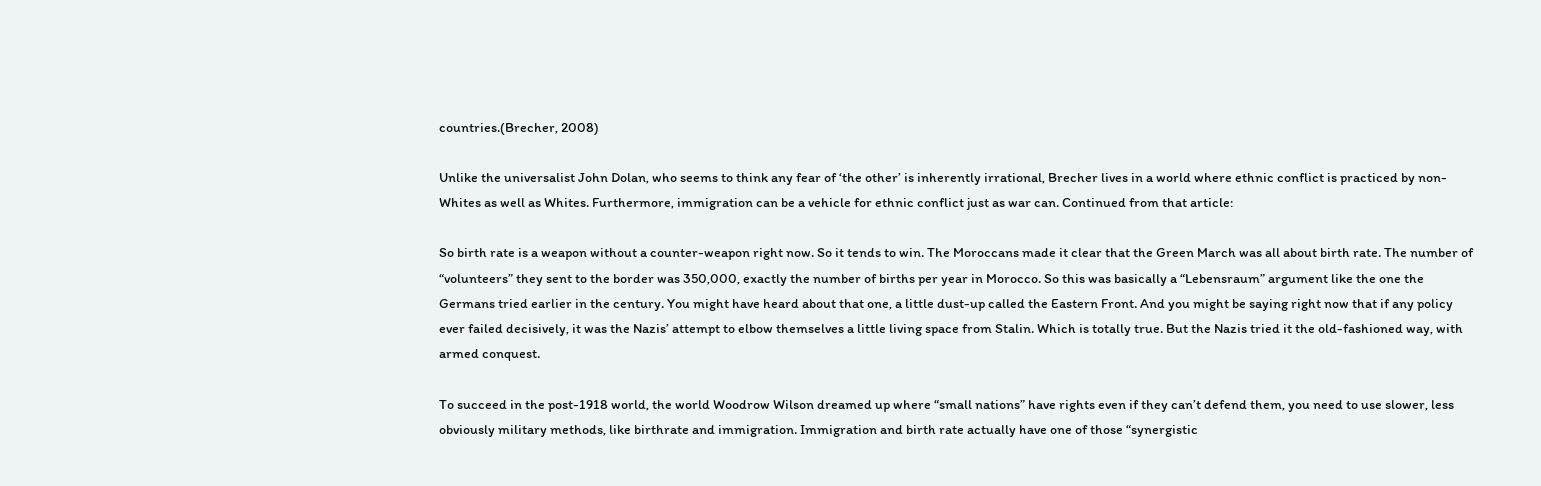countries.(Brecher, 2008)

Unlike the universalist John Dolan, who seems to think any fear of ‘the other’ is inherently irrational, Brecher lives in a world where ethnic conflict is practiced by non-Whites as well as Whites. Furthermore, immigration can be a vehicle for ethnic conflict just as war can. Continued from that article:

So birth rate is a weapon without a counter-weapon right now. So it tends to win. The Moroccans made it clear that the Green March was all about birth rate. The number of “volunteers” they sent to the border was 350,000, exactly the number of births per year in Morocco. So this was basically a “Lebensraum” argument like the one the Germans tried earlier in the century. You might have heard about that one, a little dust-up called the Eastern Front. And you might be saying right now that if any policy ever failed decisively, it was the Nazis’ attempt to elbow themselves a little living space from Stalin. Which is totally true. But the Nazis tried it the old-fashioned way, with armed conquest.

To succeed in the post-1918 world, the world Woodrow Wilson dreamed up where “small nations” have rights even if they can’t defend them, you need to use slower, less obviously military methods, like birthrate and immigration. Immigration and birth rate actually have one of those “synergistic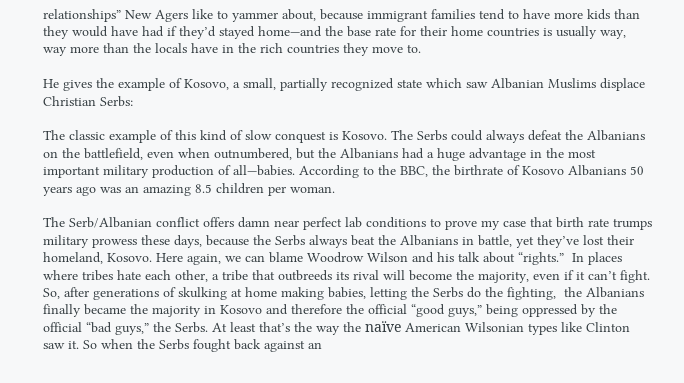relationships” New Agers like to yammer about, because immigrant families tend to have more kids than they would have had if they’d stayed home—and the base rate for their home countries is usually way, way more than the locals have in the rich countries they move to.

He gives the example of Kosovo, a small, partially recognized state which saw Albanian Muslims displace Christian Serbs:

The classic example of this kind of slow conquest is Kosovo. The Serbs could always defeat the Albanians on the battlefield, even when outnumbered, but the Albanians had a huge advantage in the most important military production of all—babies. According to the BBC, the birthrate of Kosovo Albanians 50 years ago was an amazing 8.5 children per woman.

The Serb/Albanian conflict offers damn near perfect lab conditions to prove my case that birth rate trumps military prowess these days, because the Serbs always beat the Albanians in battle, yet they’ve lost their homeland, Kosovo. Here again, we can blame Woodrow Wilson and his talk about “rights.”  In places where tribes hate each other, a tribe that outbreeds its rival will become the majority, even if it can’t fight. So, after generations of skulking at home making babies, letting the Serbs do the fighting,  the Albanians finally became the majority in Kosovo and therefore the official “good guys,” being oppressed by the official “bad guys,” the Serbs. At least that’s the way the naïve American Wilsonian types like Clinton saw it. So when the Serbs fought back against an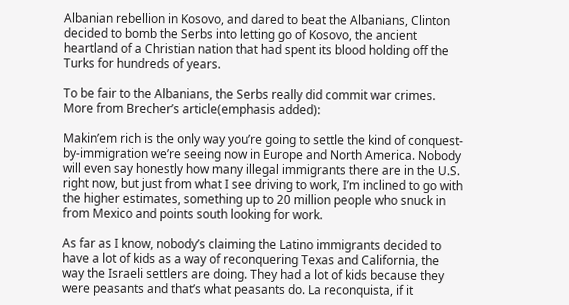Albanian rebellion in Kosovo, and dared to beat the Albanians, Clinton decided to bomb the Serbs into letting go of Kosovo, the ancient heartland of a Christian nation that had spent its blood holding off the Turks for hundreds of years.

To be fair to the Albanians, the Serbs really did commit war crimes. More from Brecher’s article(emphasis added):

Makin’em rich is the only way you’re going to settle the kind of conquest-by-immigration we’re seeing now in Europe and North America. Nobody will even say honestly how many illegal immigrants there are in the U.S. right now, but just from what I see driving to work, I’m inclined to go with the higher estimates, something up to 20 million people who snuck in from Mexico and points south looking for work.

As far as I know, nobody’s claiming the Latino immigrants decided to have a lot of kids as a way of reconquering Texas and California, the way the Israeli settlers are doing. They had a lot of kids because they were peasants and that’s what peasants do. La reconquista, if it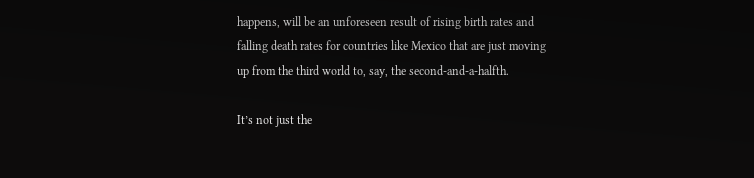happens, will be an unforeseen result of rising birth rates and falling death rates for countries like Mexico that are just moving up from the third world to, say, the second-and-a-halfth.

It’s not just the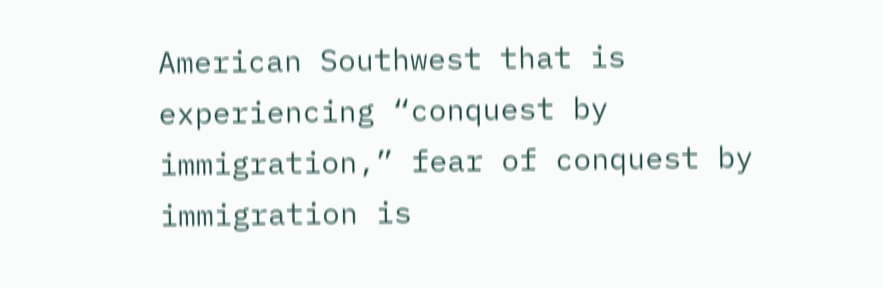American Southwest that is experiencing “conquest by immigration,” fear of conquest by immigration is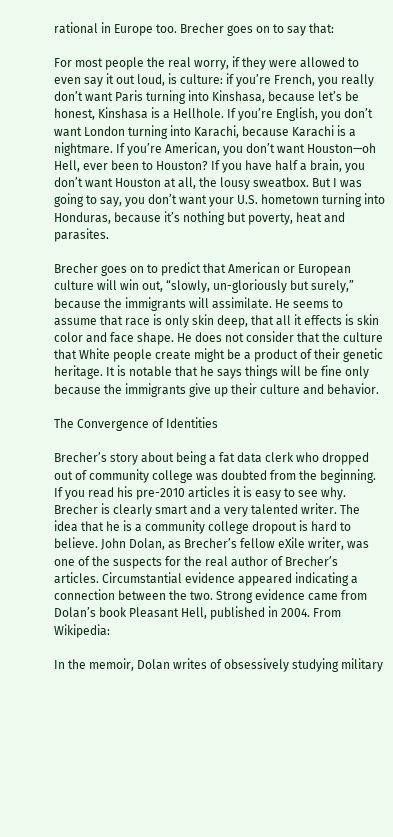rational in Europe too. Brecher goes on to say that:

For most people the real worry, if they were allowed to even say it out loud, is culture: if you’re French, you really don’t want Paris turning into Kinshasa, because let’s be honest, Kinshasa is a Hellhole. If you’re English, you don’t want London turning into Karachi, because Karachi is a nightmare. If you’re American, you don’t want Houston—oh Hell, ever been to Houston? If you have half a brain, you don’t want Houston at all, the lousy sweatbox. But I was going to say, you don’t want your U.S. hometown turning into Honduras, because it’s nothing but poverty, heat and parasites.

Brecher goes on to predict that American or European culture will win out, “slowly, un-gloriously but surely,” because the immigrants will assimilate. He seems to assume that race is only skin deep, that all it effects is skin color and face shape. He does not consider that the culture that White people create might be a product of their genetic heritage. It is notable that he says things will be fine only because the immigrants give up their culture and behavior.

The Convergence of Identities

Brecher’s story about being a fat data clerk who dropped out of community college was doubted from the beginning. If you read his pre-2010 articles it is easy to see why. Brecher is clearly smart and a very talented writer. The idea that he is a community college dropout is hard to believe. John Dolan, as Brecher’s fellow eXile writer, was one of the suspects for the real author of Brecher’s articles. Circumstantial evidence appeared indicating a connection between the two. Strong evidence came from Dolan’s book Pleasant Hell, published in 2004. From Wikipedia:

In the memoir, Dolan writes of obsessively studying military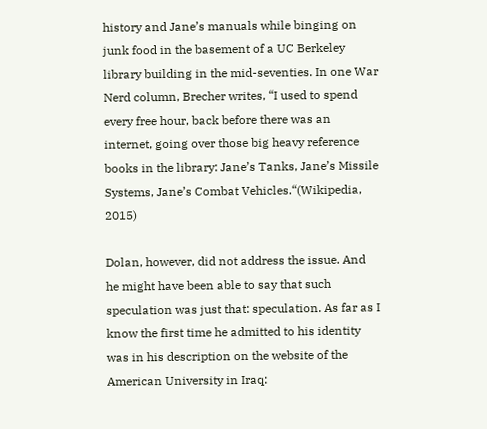history and Jane’s manuals while binging on junk food in the basement of a UC Berkeley library building in the mid-seventies. In one War Nerd column, Brecher writes, “I used to spend every free hour, back before there was an internet, going over those big heavy reference books in the library: Jane’s Tanks, Jane’s Missile Systems, Jane’s Combat Vehicles.“(Wikipedia, 2015)

Dolan, however, did not address the issue. And he might have been able to say that such speculation was just that: speculation. As far as I know the first time he admitted to his identity was in his description on the website of the American University in Iraq: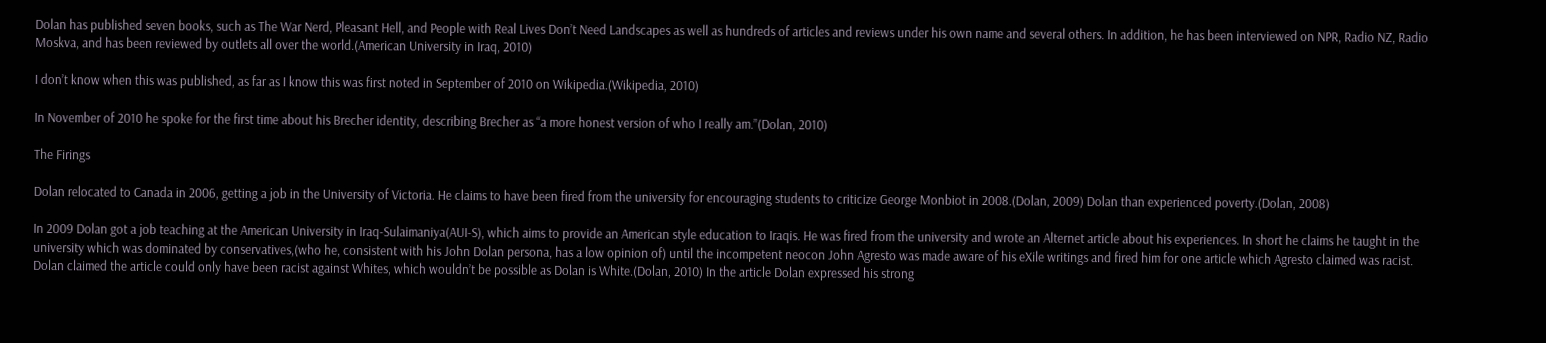Dolan has published seven books, such as The War Nerd, Pleasant Hell, and People with Real Lives Don’t Need Landscapes as well as hundreds of articles and reviews under his own name and several others. In addition, he has been interviewed on NPR, Radio NZ, Radio Moskva, and has been reviewed by outlets all over the world.(American University in Iraq, 2010)

I don’t know when this was published, as far as I know this was first noted in September of 2010 on Wikipedia.(Wikipedia, 2010)

In November of 2010 he spoke for the first time about his Brecher identity, describing Brecher as “a more honest version of who I really am.”(Dolan, 2010)

The Firings

Dolan relocated to Canada in 2006, getting a job in the University of Victoria. He claims to have been fired from the university for encouraging students to criticize George Monbiot in 2008.(Dolan, 2009) Dolan than experienced poverty.(Dolan, 2008)

In 2009 Dolan got a job teaching at the American University in Iraq-Sulaimaniya(AUI-S), which aims to provide an American style education to Iraqis. He was fired from the university and wrote an Alternet article about his experiences. In short he claims he taught in the university which was dominated by conservatives,(who he, consistent with his John Dolan persona, has a low opinion of) until the incompetent neocon John Agresto was made aware of his eXile writings and fired him for one article which Agresto claimed was racist. Dolan claimed the article could only have been racist against Whites, which wouldn’t be possible as Dolan is White.(Dolan, 2010) In the article Dolan expressed his strong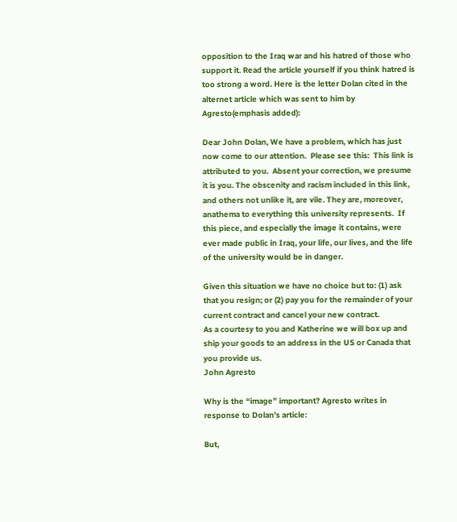opposition to the Iraq war and his hatred of those who support it. Read the article yourself if you think hatred is too strong a word. Here is the letter Dolan cited in the alternet article which was sent to him by Agresto(emphasis added):

Dear John Dolan, We have a problem, which has just now come to our attention.  Please see this:  This link is attributed to you.  Absent your correction, we presume it is you. The obscenity and racism included in this link, and others not unlike it, are vile. They are, moreover, anathema to everything this university represents.  If this piece, and especially the image it contains, were ever made public in Iraq, your life, our lives, and the life of the university would be in danger.

Given this situation we have no choice but to: (1) ask that you resign; or (2) pay you for the remainder of your current contract and cancel your new contract.
As a courtesy to you and Katherine we will box up and ship your goods to an address in the US or Canada that you provide us.
John Agresto

Why is the “image” important? Agresto writes in response to Dolan’s article:

But,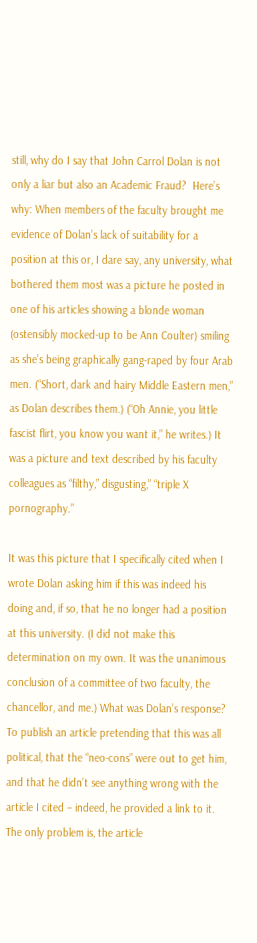still, why do I say that John Carrol Dolan is not only a liar but also an Academic Fraud?  Here’s why: When members of the faculty brought me evidence of Dolan’s lack of suitability for a position at this or, I dare say, any university, what bothered them most was a picture he posted in one of his articles showing a blonde woman (ostensibly mocked-up to be Ann Coulter) smiling as she’s being graphically gang-raped by four Arab men. (“Short, dark and hairy Middle Eastern men,” as Dolan describes them.) (“Oh Annie, you little fascist flirt, you know you want it,” he writes.) It was a picture and text described by his faculty colleagues as “filthy,” disgusting,” “triple X pornography.”

It was this picture that I specifically cited when I wrote Dolan asking him if this was indeed his doing and, if so, that he no longer had a position at this university. (I did not make this determination on my own. It was the unanimous conclusion of a committee of two faculty, the chancellor, and me.) What was Dolan’s response?  To publish an article pretending that this was all political, that the “neo-cons” were out to get him, and that he didn’t see anything wrong with the article I cited – indeed, he provided a link to it.  The only problem is, the article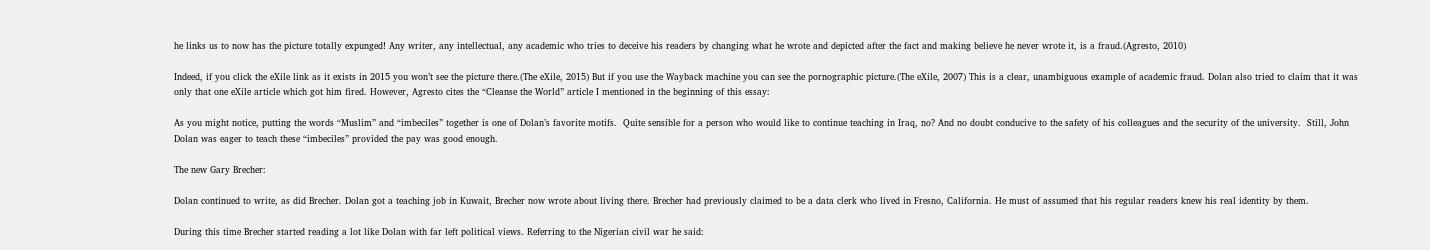he links us to now has the picture totally expunged! Any writer, any intellectual, any academic who tries to deceive his readers by changing what he wrote and depicted after the fact and making believe he never wrote it, is a fraud.(Agresto, 2010)

Indeed, if you click the eXile link as it exists in 2015 you won’t see the picture there.(The eXile, 2015) But if you use the Wayback machine you can see the pornographic picture.(The eXile, 2007) This is a clear, unambiguous example of academic fraud. Dolan also tried to claim that it was only that one eXile article which got him fired. However, Agresto cites the “Cleanse the World” article I mentioned in the beginning of this essay:

As you might notice, putting the words “Muslim” and “imbeciles” together is one of Dolan’s favorite motifs.  Quite sensible for a person who would like to continue teaching in Iraq, no? And no doubt conducive to the safety of his colleagues and the security of the university.  Still, John Dolan was eager to teach these “imbeciles” provided the pay was good enough.

The new Gary Brecher:

Dolan continued to write, as did Brecher. Dolan got a teaching job in Kuwait, Brecher now wrote about living there. Brecher had previously claimed to be a data clerk who lived in Fresno, California. He must of assumed that his regular readers knew his real identity by them.

During this time Brecher started reading a lot like Dolan with far left political views. Referring to the Nigerian civil war he said: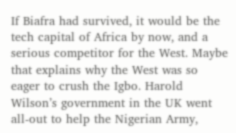If Biafra had survived, it would be the tech capital of Africa by now, and a serious competitor for the West. Maybe that explains why the West was so eager to crush the Igbo. Harold Wilson’s government in the UK went all-out to help the Nigerian Army,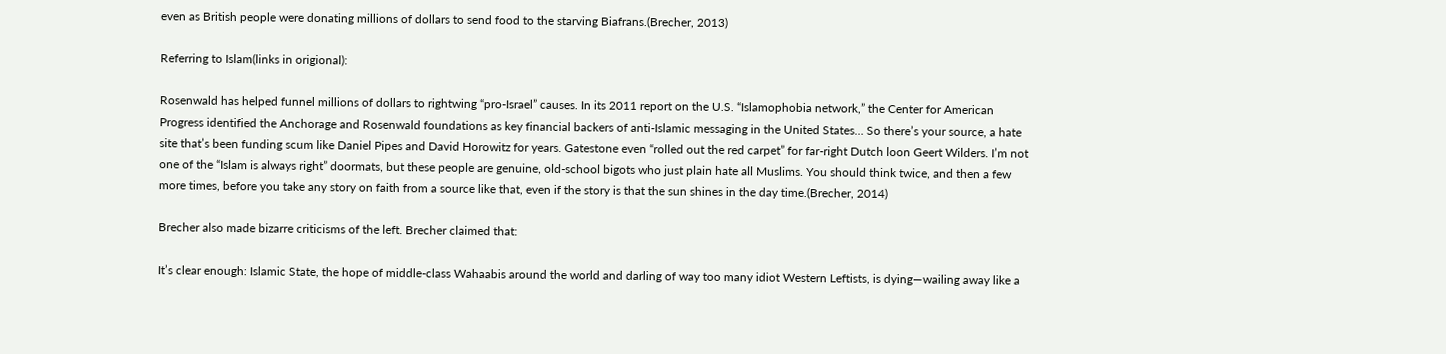even as British people were donating millions of dollars to send food to the starving Biafrans.(Brecher, 2013)

Referring to Islam(links in origional):

Rosenwald has helped funnel millions of dollars to rightwing “pro-Israel” causes. In its 2011 report on the U.S. “Islamophobia network,” the Center for American Progress identified the Anchorage and Rosenwald foundations as key financial backers of anti-Islamic messaging in the United States… So there’s your source, a hate site that’s been funding scum like Daniel Pipes and David Horowitz for years. Gatestone even “rolled out the red carpet” for far-right Dutch loon Geert Wilders. I’m not one of the “Islam is always right” doormats, but these people are genuine, old-school bigots who just plain hate all Muslims. You should think twice, and then a few more times, before you take any story on faith from a source like that, even if the story is that the sun shines in the day time.(Brecher, 2014)

Brecher also made bizarre criticisms of the left. Brecher claimed that:

It’s clear enough: Islamic State, the hope of middle-class Wahaabis around the world and darling of way too many idiot Western Leftists, is dying—wailing away like a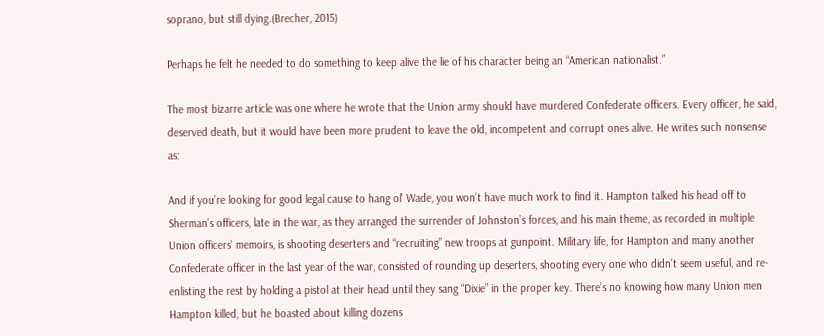soprano, but still dying.(Brecher, 2015)

Perhaps he felt he needed to do something to keep alive the lie of his character being an “American nationalist.”

The most bizarre article was one where he wrote that the Union army should have murdered Confederate officers. Every officer, he said, deserved death, but it would have been more prudent to leave the old, incompetent and corrupt ones alive. He writes such nonsense as:

And if you’re looking for good legal cause to hang ol’ Wade, you won’t have much work to find it. Hampton talked his head off to Sherman’s officers, late in the war, as they arranged the surrender of Johnston’s forces, and his main theme, as recorded in multiple Union officers’ memoirs, is shooting deserters and “recruiting” new troops at gunpoint. Military life, for Hampton and many another Confederate officer in the last year of the war, consisted of rounding up deserters, shooting every one who didn’t seem useful, and re-enlisting the rest by holding a pistol at their head until they sang “Dixie” in the proper key. There’s no knowing how many Union men Hampton killed, but he boasted about killing dozens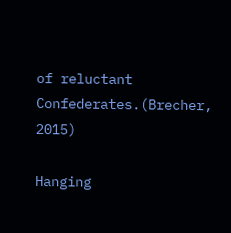of reluctant Confederates.(Brecher, 2015)

Hanging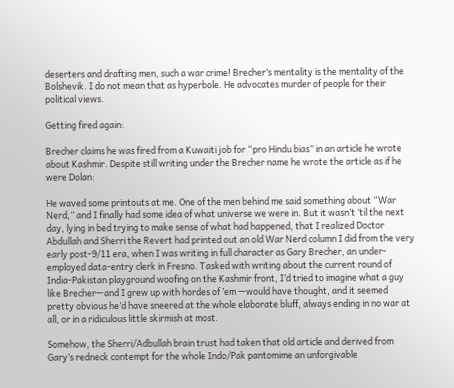deserters and drafting men, such a war crime! Brecher’s mentality is the mentality of the Bolshevik. I do not mean that as hyperbole. He advocates murder of people for their political views.

Getting fired again:

Brecher claims he was fired from a Kuwaiti job for “pro Hindu bias” in an article he wrote about Kashmir. Despite still writing under the Brecher name he wrote the article as if he were Dolan:

He waved some printouts at me. One of the men behind me said something about “War Nerd,” and I finally had some idea of what universe we were in. But it wasn’t ’til the next day, lying in bed trying to make sense of what had happened, that I realized Doctor Abdullah and Sherri the Revert had printed out an old War Nerd column I did from the very early post-9/11 era, when I was writing in full character as Gary Brecher, an under-employed data-entry clerk in Fresno. Tasked with writing about the current round of India-Pakistan playground woofing on the Kashmir front, I’d tried to imagine what a guy like Brecher—and I grew up with hordes of ’em —would have thought, and it seemed pretty obvious he’d have sneered at the whole elaborate bluff, always ending in no war at all, or in a ridiculous little skirmish at most.

Somehow, the Sherri/Adbullah brain trust had taken that old article and derived from Gary’s redneck contempt for the whole Indo/Pak pantomime an unforgivable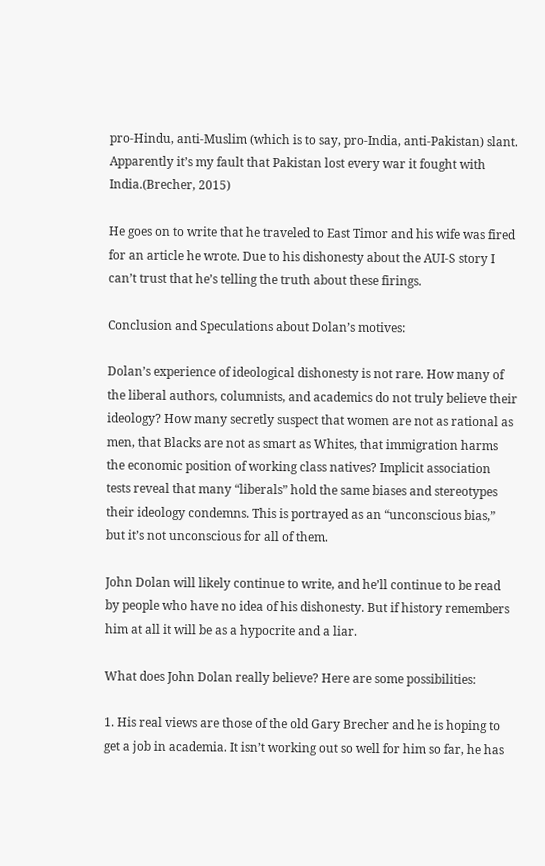pro-Hindu, anti-Muslim (which is to say, pro-India, anti-Pakistan) slant. Apparently it’s my fault that Pakistan lost every war it fought with India.(Brecher, 2015)

He goes on to write that he traveled to East Timor and his wife was fired for an article he wrote. Due to his dishonesty about the AUI-S story I can’t trust that he’s telling the truth about these firings.

Conclusion and Speculations about Dolan’s motives:

Dolan’s experience of ideological dishonesty is not rare. How many of the liberal authors, columnists, and academics do not truly believe their ideology? How many secretly suspect that women are not as rational as men, that Blacks are not as smart as Whites, that immigration harms the economic position of working class natives? Implicit association tests reveal that many “liberals” hold the same biases and stereotypes their ideology condemns. This is portrayed as an “unconscious bias,” but it’s not unconscious for all of them.

John Dolan will likely continue to write, and he’ll continue to be read by people who have no idea of his dishonesty. But if history remembers him at all it will be as a hypocrite and a liar.

What does John Dolan really believe? Here are some possibilities:

1. His real views are those of the old Gary Brecher and he is hoping to get a job in academia. It isn’t working out so well for him so far, he has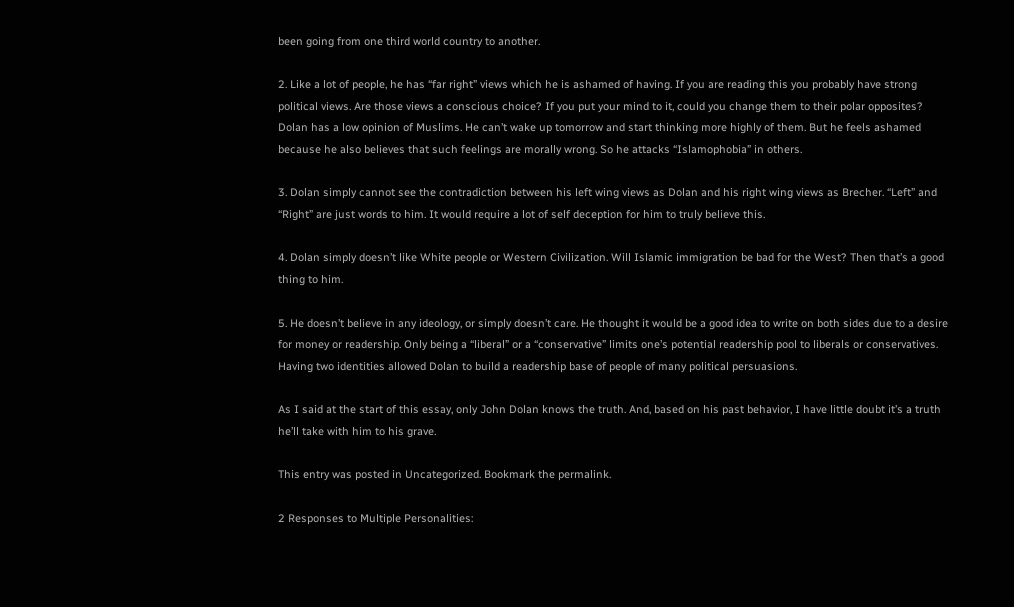been going from one third world country to another.

2. Like a lot of people, he has “far right” views which he is ashamed of having. If you are reading this you probably have strong political views. Are those views a conscious choice? If you put your mind to it, could you change them to their polar opposites? Dolan has a low opinion of Muslims. He can’t wake up tomorrow and start thinking more highly of them. But he feels ashamed because he also believes that such feelings are morally wrong. So he attacks “Islamophobia” in others.

3. Dolan simply cannot see the contradiction between his left wing views as Dolan and his right wing views as Brecher. “Left” and “Right” are just words to him. It would require a lot of self deception for him to truly believe this.

4. Dolan simply doesn’t like White people or Western Civilization. Will Islamic immigration be bad for the West? Then that’s a good thing to him.

5. He doesn’t believe in any ideology, or simply doesn’t care. He thought it would be a good idea to write on both sides due to a desire for money or readership. Only being a “liberal” or a “conservative” limits one’s potential readership pool to liberals or conservatives. Having two identities allowed Dolan to build a readership base of people of many political persuasions.

As I said at the start of this essay, only John Dolan knows the truth. And, based on his past behavior, I have little doubt it’s a truth he’ll take with him to his grave.

This entry was posted in Uncategorized. Bookmark the permalink.

2 Responses to Multiple Personalities: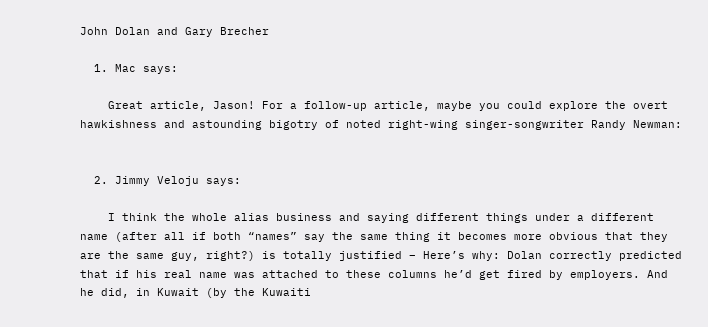John Dolan and Gary Brecher

  1. Mac says:

    Great article, Jason! For a follow-up article, maybe you could explore the overt hawkishness and astounding bigotry of noted right-wing singer-songwriter Randy Newman:


  2. Jimmy Veloju says:

    I think the whole alias business and saying different things under a different name (after all if both “names” say the same thing it becomes more obvious that they are the same guy, right?) is totally justified – Here’s why: Dolan correctly predicted that if his real name was attached to these columns he’d get fired by employers. And he did, in Kuwait (by the Kuwaiti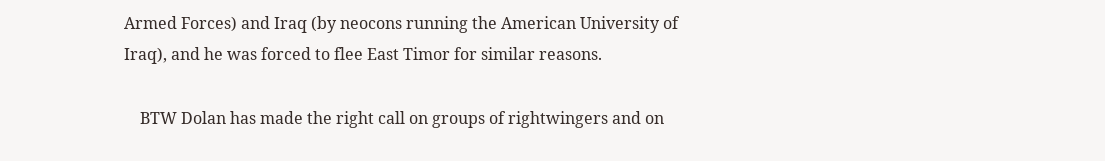Armed Forces) and Iraq (by neocons running the American University of Iraq), and he was forced to flee East Timor for similar reasons.

    BTW Dolan has made the right call on groups of rightwingers and on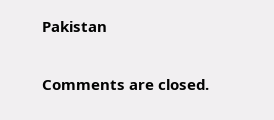Pakistan


Comments are closed.